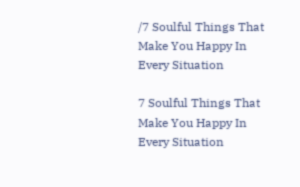/7 Soulful Things That Make You Happy In Every Situation

7 Soulful Things That Make You Happy In Every Situation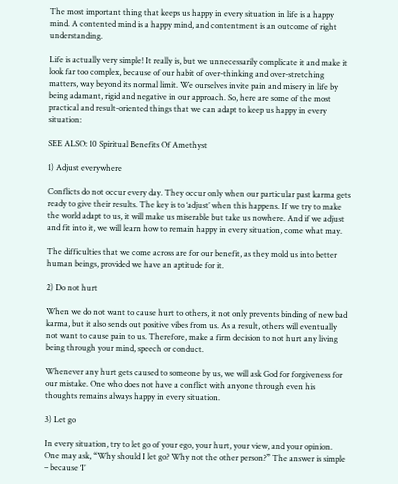The most important thing that keeps us happy in every situation in life is a happy mind. A contented mind is a happy mind, and contentment is an outcome of right understanding.

Life is actually very simple! It really is, but we unnecessarily complicate it and make it look far too complex, because of our habit of over-thinking and over-stretching matters, way beyond its normal limit. We ourselves invite pain and misery in life by being adamant, rigid and negative in our approach. So, here are some of the most practical and result-oriented things that we can adapt to keep us happy in every situation:

SEE ALSO: 10 Spiritual Benefits Of Amethyst

1) Adjust everywhere

Conflicts do not occur every day. They occur only when our particular past karma gets ready to give their results. The key is to ‘adjust’ when this happens. If we try to make the world adapt to us, it will make us miserable but take us nowhere. And if we adjust and fit into it, we will learn how to remain happy in every situation, come what may.

The difficulties that we come across are for our benefit, as they mold us into better human beings, provided we have an aptitude for it.

2) Do not hurt

When we do not want to cause hurt to others, it not only prevents binding of new bad karma, but it also sends out positive vibes from us. As a result, others will eventually not want to cause pain to us. Therefore, make a firm decision to not hurt any living being through your mind, speech or conduct.

Whenever any hurt gets caused to someone by us, we will ask God for forgiveness for our mistake. One who does not have a conflict with anyone through even his thoughts remains always happy in every situation.

3) Let go

In every situation, try to let go of your ego, your hurt, your view, and your opinion. One may ask, “Why should I let go? Why not the other person?” The answer is simple – because ‘I’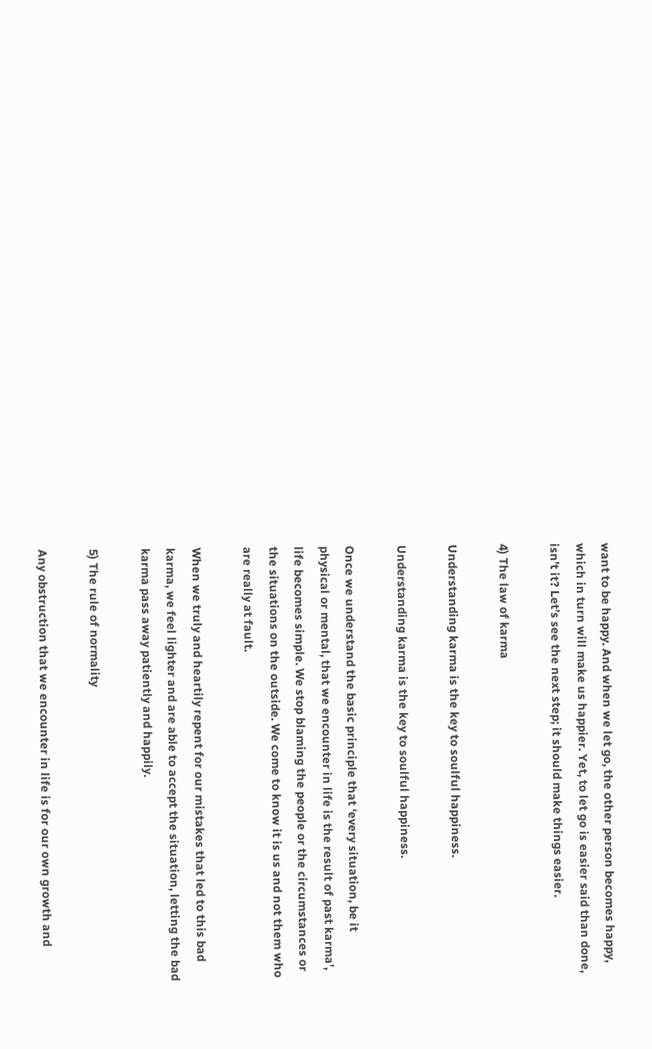want to be happy. And when we let go, the other person becomes happy, which in turn will make us happier. Yet, to let go is easier said than done, isn’t it? Let’s see the next step; it should make things easier.

4) The law of karma

Understanding karma is the key to soulful happiness.

Understanding karma is the key to soulful happiness.

Once we understand the basic principle that ‘every situation, be it physical or mental, that we encounter in life is the result of past karma’, life becomes simple. We stop blaming the people or the circumstances or the situations on the outside. We come to know it is us and not them who are really at fault.

When we truly and heartily repent for our mistakes that led to this bad karma, we feel lighter and are able to accept the situation, letting the bad karma pass away patiently and happily.

5) The rule of normality

Any obstruction that we encounter in life is for our own growth and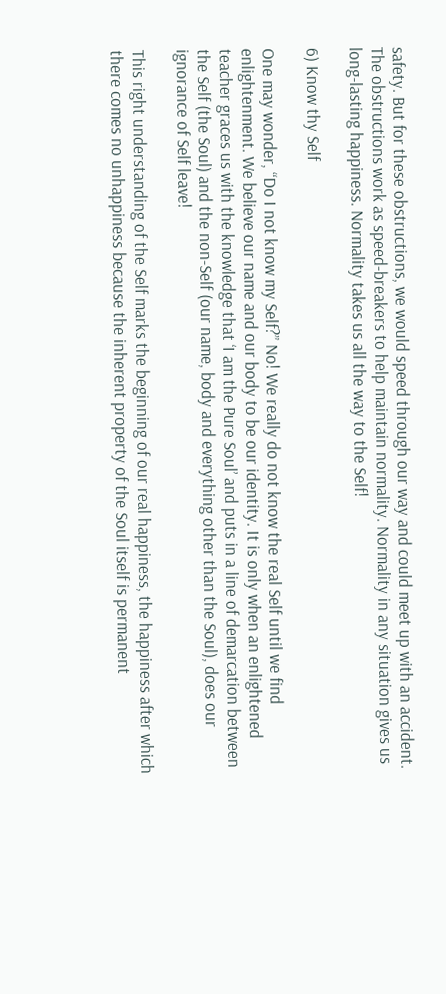safety. But for these obstructions, we would speed through our way and could meet up with an accident. The obstructions work as speed-breakers to help maintain normality. Normality in any situation gives us long-lasting happiness. Normality takes us all the way to the Self!

6) Know thy Self

One may wonder, “Do I not know my Self?” No! We really do not know the real Self until we find enlightenment. We believe our name and our body to be our identity. It is only when an enlightened teacher graces us with the knowledge that ‘I am the Pure Soul’ and puts in a line of demarcation between the Self (the Soul) and the non-Self (our name, body and everything other than the Soul), does our ignorance of Self leave!

This right understanding of the Self marks the beginning of our real happiness, the happiness after which there comes no unhappiness because the inherent property of the Soul itself is permanent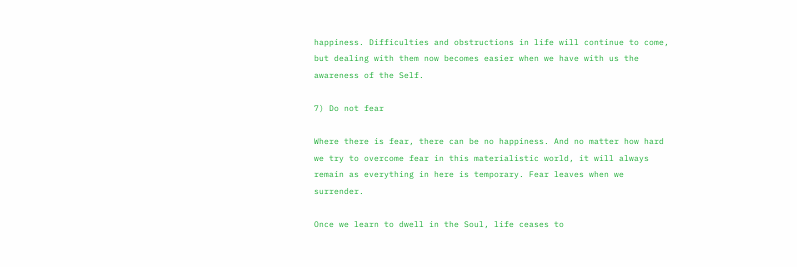happiness. Difficulties and obstructions in life will continue to come, but dealing with them now becomes easier when we have with us the awareness of the Self.

7) Do not fear

Where there is fear, there can be no happiness. And no matter how hard we try to overcome fear in this materialistic world, it will always remain as everything in here is temporary. Fear leaves when we surrender.

Once we learn to dwell in the Soul, life ceases to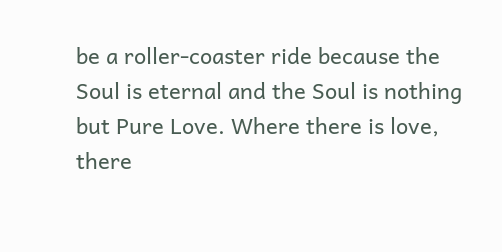be a roller-coaster ride because the Soul is eternal and the Soul is nothing but Pure Love. Where there is love, there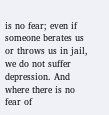is no fear; even if someone berates us or throws us in jail, we do not suffer depression. And where there is no fear of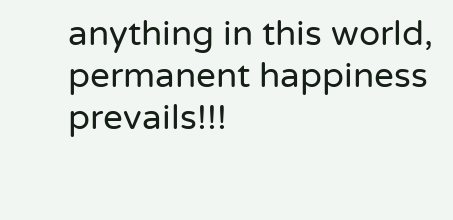anything in this world, permanent happiness prevails!!!